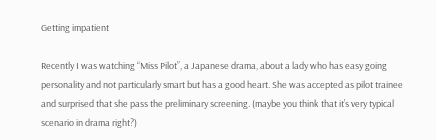Getting impatient

Recently I was watching “Miss Pilot”, a Japanese drama, about a lady who has easy going personality and not particularly smart but has a good heart. She was accepted as pilot trainee and surprised that she pass the preliminary screening. (maybe you think that it’s very typical scenario in drama right?)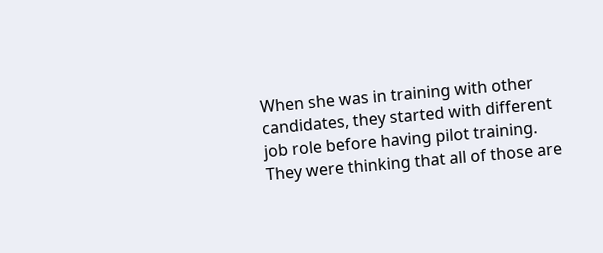When she was in training with other candidates, they started with different job role before having pilot training. They were thinking that all of those are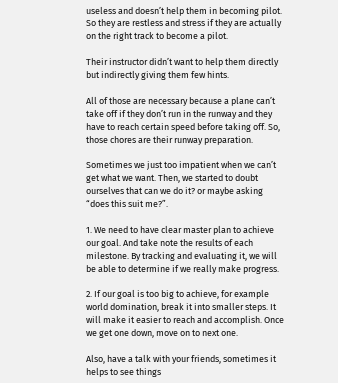useless and doesn’t help them in becoming pilot. So they are restless and stress if they are actually on the right track to become a pilot.

Their instructor didn’t want to help them directly but indirectly giving them few hints.

All of those are necessary because a plane can’t take off if they don’t run in the runway and they have to reach certain speed before taking off. So, those chores are their runway preparation.

Sometimes we just too impatient when we can’t get what we want. Then, we started to doubt ourselves that can we do it? or maybe asking “does this suit me?”.

1. We need to have clear master plan to achieve our goal. And take note the results of each milestone. By tracking and evaluating it, we will be able to determine if we really make progress.

2. If our goal is too big to achieve, for example world domination, break it into smaller steps. It will make it easier to reach and accomplish. Once we get one down, move on to next one.

Also, have a talk with your friends, sometimes it helps to see things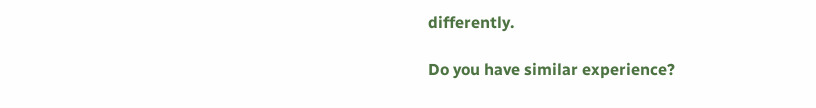differently.

Do you have similar experience?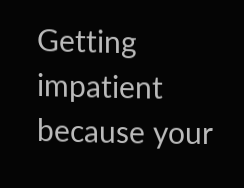Getting impatient because your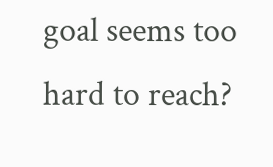goal seems too hard to reach?